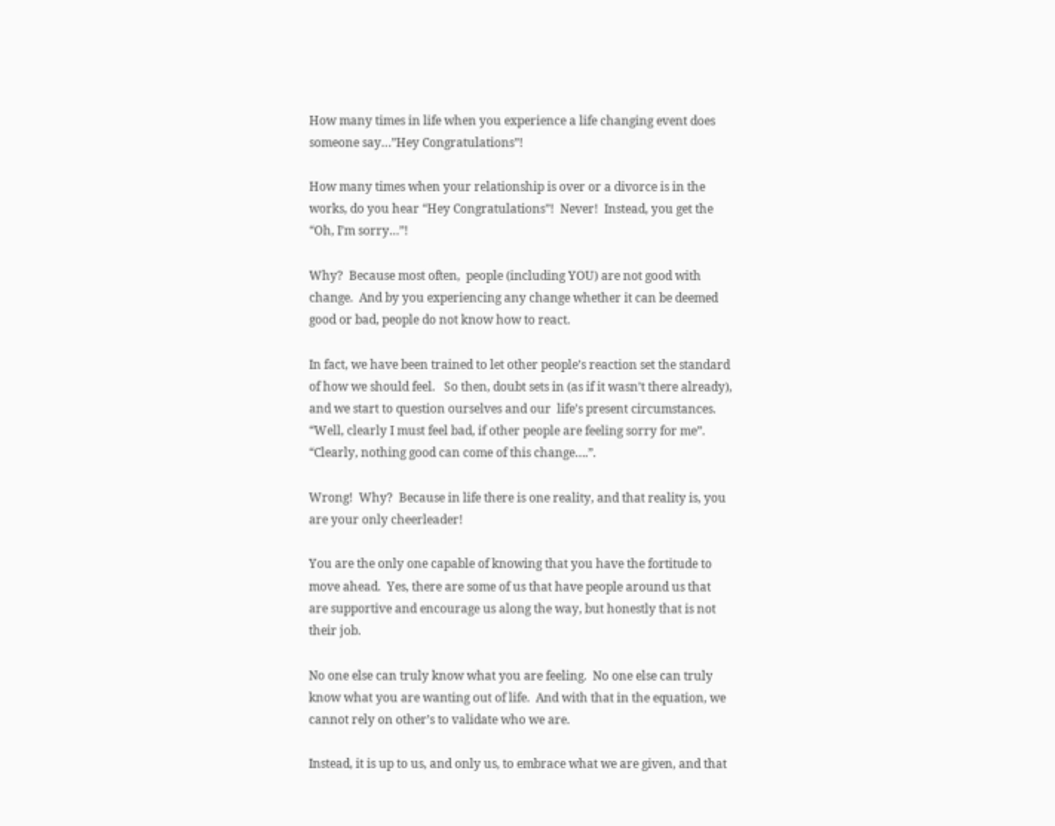How many times in life when you experience a life changing event does someone say…”Hey Congratulations”!

How many times when your relationship is over or a divorce is in the works, do you hear “Hey Congratulations”!  Never!  Instead, you get the “Oh, I’m sorry…”!

Why?  Because most often,  people (including YOU) are not good with change.  And by you experiencing any change whether it can be deemed good or bad, people do not know how to react.

In fact, we have been trained to let other people’s reaction set the standard of how we should feel.   So then, doubt sets in (as if it wasn’t there already), and we start to question ourselves and our  life’s present circumstances.  “Well, clearly I must feel bad, if other people are feeling sorry for me”.  “Clearly, nothing good can come of this change….”.

Wrong!  Why?  Because in life there is one reality, and that reality is, you are your only cheerleader!

You are the only one capable of knowing that you have the fortitude to move ahead.  Yes, there are some of us that have people around us that are supportive and encourage us along the way, but honestly that is not their job.

No one else can truly know what you are feeling.  No one else can truly know what you are wanting out of life.  And with that in the equation, we cannot rely on other’s to validate who we are.

Instead, it is up to us, and only us, to embrace what we are given, and that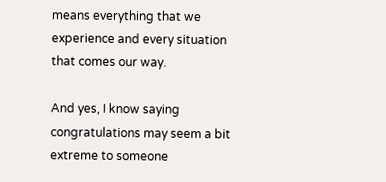means everything that we experience and every situation that comes our way.

And yes, I know saying congratulations may seem a bit extreme to someone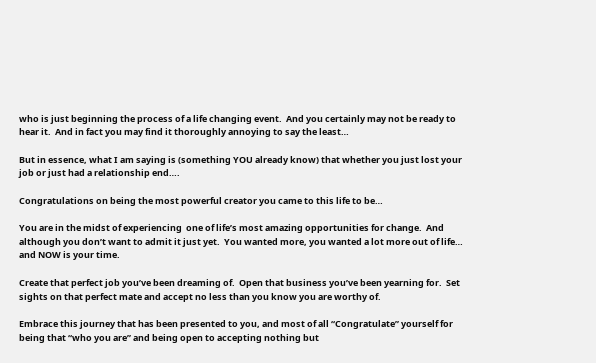who is just beginning the process of a life changing event.  And you certainly may not be ready to hear it.  And in fact you may find it thoroughly annoying to say the least…

But in essence, what I am saying is (something YOU already know) that whether you just lost your job or just had a relationship end….

Congratulations on being the most powerful creator you came to this life to be…

You are in the midst of experiencing  one of life’s most amazing opportunities for change.  And although you don’t want to admit it just yet.  You wanted more, you wanted a lot more out of life… and NOW is your time.

Create that perfect job you’ve been dreaming of.  Open that business you’ve been yearning for.  Set sights on that perfect mate and accept no less than you know you are worthy of.

Embrace this journey that has been presented to you, and most of all “Congratulate” yourself for being that “who you are” and being open to accepting nothing but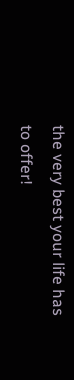the very best your life has to offer!